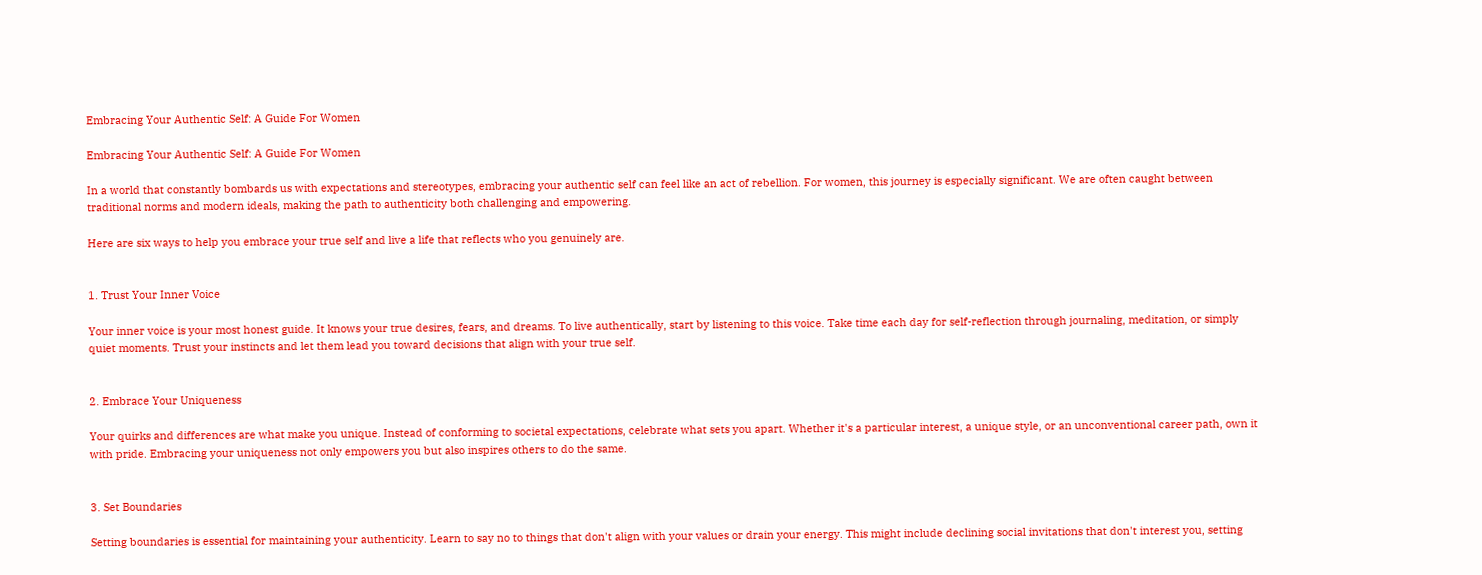Embracing Your Authentic Self: A Guide For Women

Embracing Your Authentic Self: A Guide For Women

In a world that constantly bombards us with expectations and stereotypes, embracing your authentic self can feel like an act of rebellion. For women, this journey is especially significant. We are often caught between traditional norms and modern ideals, making the path to authenticity both challenging and empowering.

Here are six ways to help you embrace your true self and live a life that reflects who you genuinely are.


1. Trust Your Inner Voice

Your inner voice is your most honest guide. It knows your true desires, fears, and dreams. To live authentically, start by listening to this voice. Take time each day for self-reflection through journaling, meditation, or simply quiet moments. Trust your instincts and let them lead you toward decisions that align with your true self.


2. Embrace Your Uniqueness

Your quirks and differences are what make you unique. Instead of conforming to societal expectations, celebrate what sets you apart. Whether it's a particular interest, a unique style, or an unconventional career path, own it with pride. Embracing your uniqueness not only empowers you but also inspires others to do the same.


3. Set Boundaries

Setting boundaries is essential for maintaining your authenticity. Learn to say no to things that don't align with your values or drain your energy. This might include declining social invitations that don't interest you, setting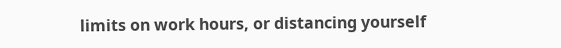limits on work hours, or distancing yourself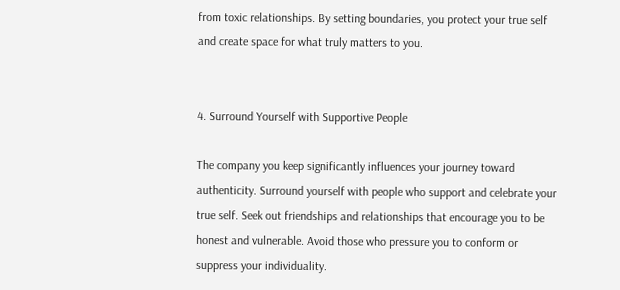from toxic relationships. By setting boundaries, you protect your true self and create space for what truly matters to you.


4. Surround Yourself with Supportive People

The company you keep significantly influences your journey toward authenticity. Surround yourself with people who support and celebrate your true self. Seek out friendships and relationships that encourage you to be honest and vulnerable. Avoid those who pressure you to conform or suppress your individuality.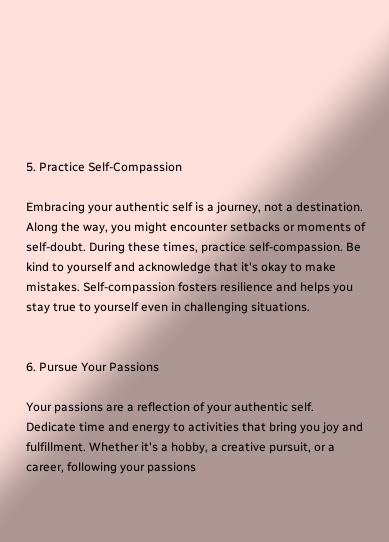5. Practice Self-Compassion

Embracing your authentic self is a journey, not a destination. Along the way, you might encounter setbacks or moments of self-doubt. During these times, practice self-compassion. Be kind to yourself and acknowledge that it's okay to make mistakes. Self-compassion fosters resilience and helps you stay true to yourself even in challenging situations.


6. Pursue Your Passions

Your passions are a reflection of your authentic self. Dedicate time and energy to activities that bring you joy and fulfillment. Whether it's a hobby, a creative pursuit, or a career, following your passions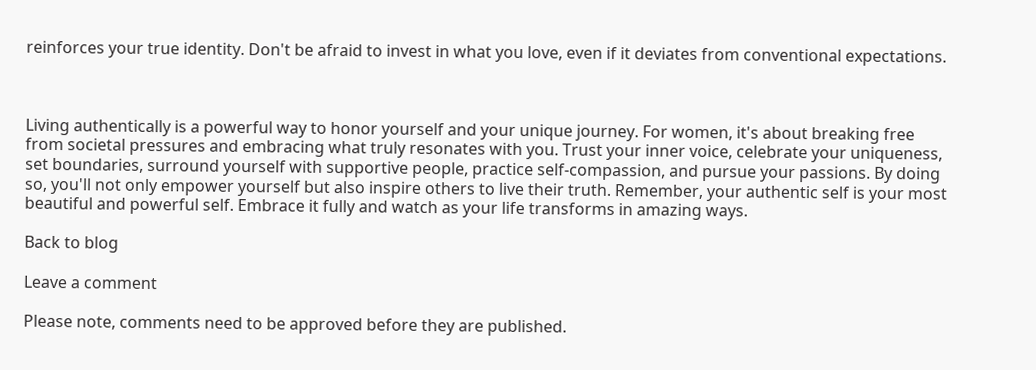reinforces your true identity. Don't be afraid to invest in what you love, even if it deviates from conventional expectations.



Living authentically is a powerful way to honor yourself and your unique journey. For women, it's about breaking free from societal pressures and embracing what truly resonates with you. Trust your inner voice, celebrate your uniqueness, set boundaries, surround yourself with supportive people, practice self-compassion, and pursue your passions. By doing so, you'll not only empower yourself but also inspire others to live their truth. Remember, your authentic self is your most beautiful and powerful self. Embrace it fully and watch as your life transforms in amazing ways.

Back to blog

Leave a comment

Please note, comments need to be approved before they are published.